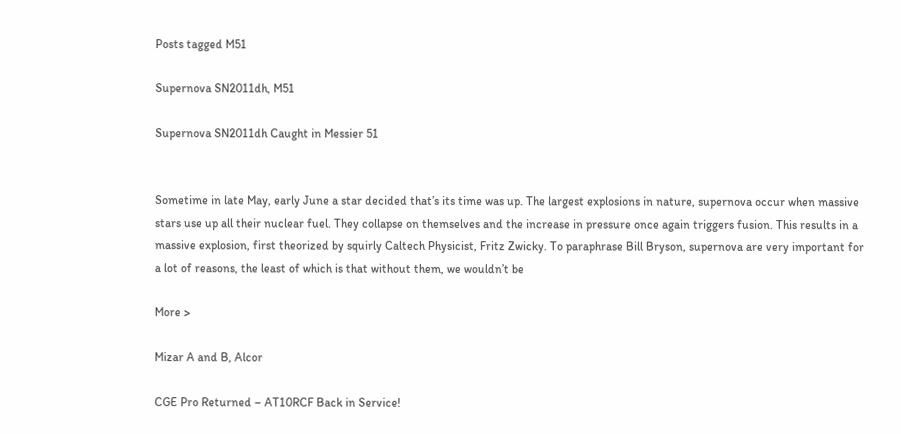Posts tagged M51

Supernova SN2011dh, M51

Supernova SN2011dh Caught in Messier 51


Sometime in late May, early June a star decided that’s its time was up. The largest explosions in nature, supernova occur when massive stars use up all their nuclear fuel. They collapse on themselves and the increase in pressure once again triggers fusion. This results in a massive explosion, first theorized by squirly Caltech Physicist, Fritz Zwicky. To paraphrase Bill Bryson, supernova are very important for a lot of reasons, the least of which is that without them, we wouldn’t be

More >

Mizar A and B, Alcor

CGE Pro Returned – AT10RCF Back in Service!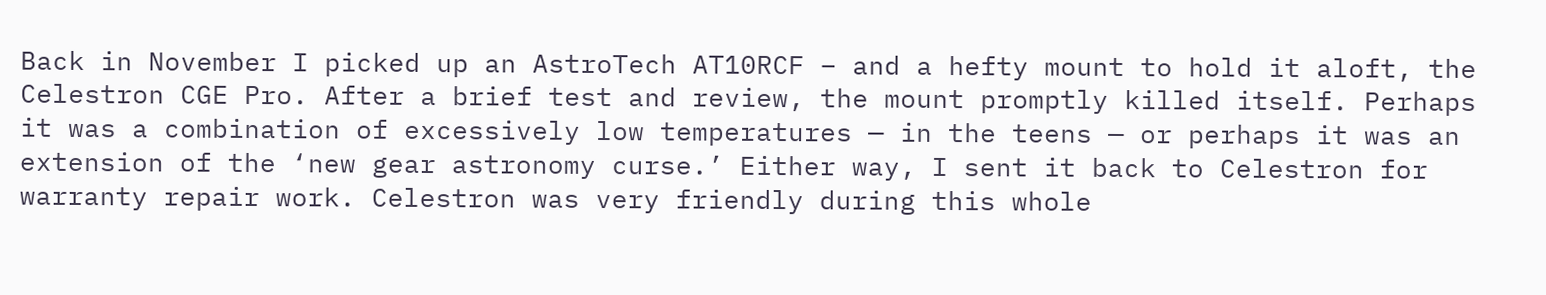Back in November I picked up an AstroTech AT10RCF – and a hefty mount to hold it aloft, the Celestron CGE Pro. After a brief test and review, the mount promptly killed itself. Perhaps it was a combination of excessively low temperatures — in the teens — or perhaps it was an extension of the ‘new gear astronomy curse.’ Either way, I sent it back to Celestron for warranty repair work. Celestron was very friendly during this whole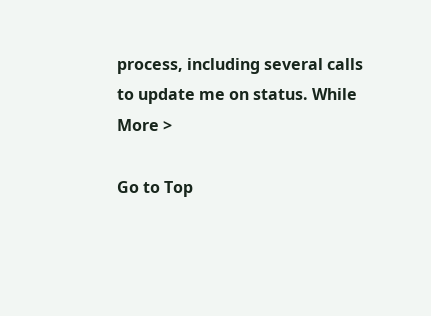process, including several calls to update me on status. While More >

Go to Top